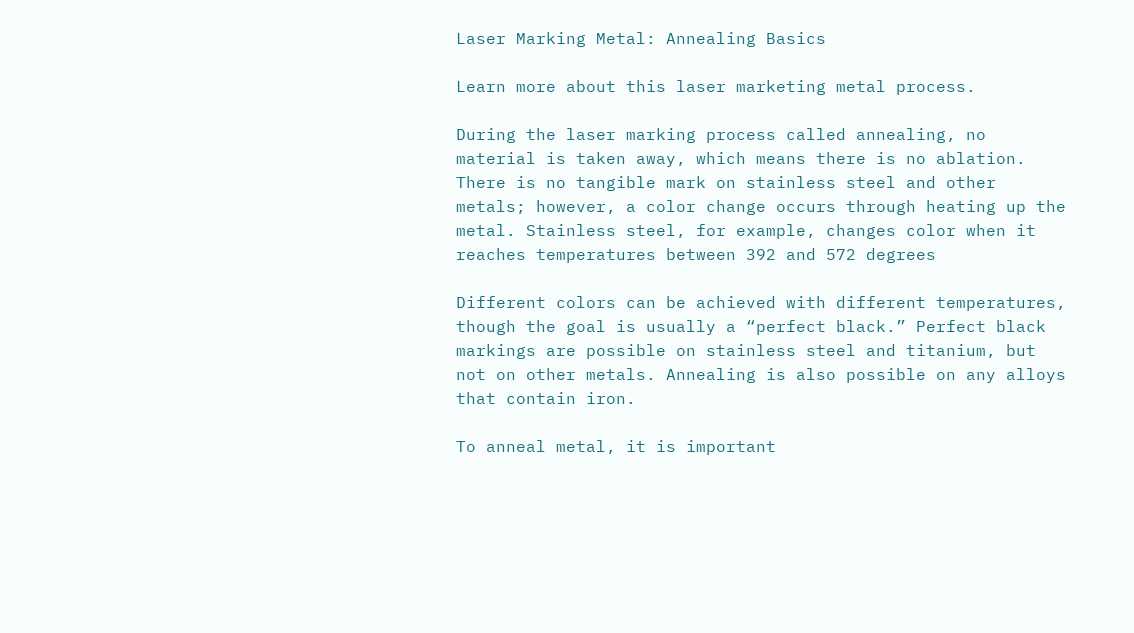Laser Marking Metal: Annealing Basics

Learn more about this laser marketing metal process.

During the laser marking process called annealing, no material is taken away, which means there is no ablation. There is no tangible mark on stainless steel and other metals; however, a color change occurs through heating up the metal. Stainless steel, for example, changes color when it reaches temperatures between 392 and 572 degrees

Different colors can be achieved with different temperatures, though the goal is usually a “perfect black.” Perfect black markings are possible on stainless steel and titanium, but not on other metals. Annealing is also possible on any alloys that contain iron.

To anneal metal, it is important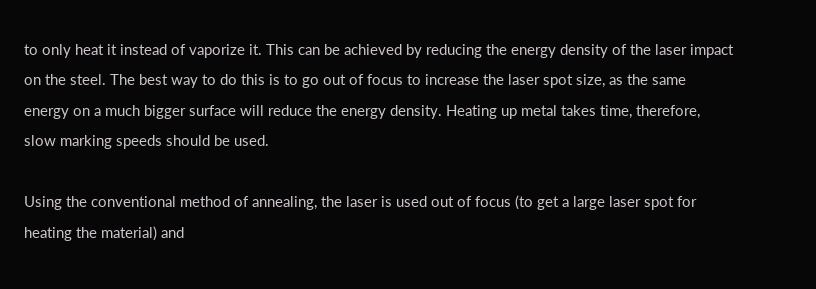to only heat it instead of vaporize it. This can be achieved by reducing the energy density of the laser impact on the steel. The best way to do this is to go out of focus to increase the laser spot size, as the same energy on a much bigger surface will reduce the energy density. Heating up metal takes time, therefore, slow marking speeds should be used.

Using the conventional method of annealing, the laser is used out of focus (to get a large laser spot for heating the material) and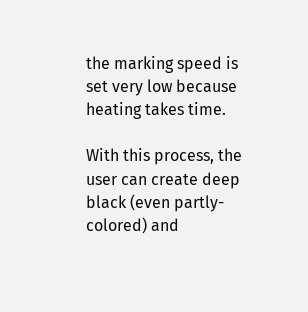the marking speed is set very low because heating takes time.

With this process, the user can create deep black (even partly-colored) and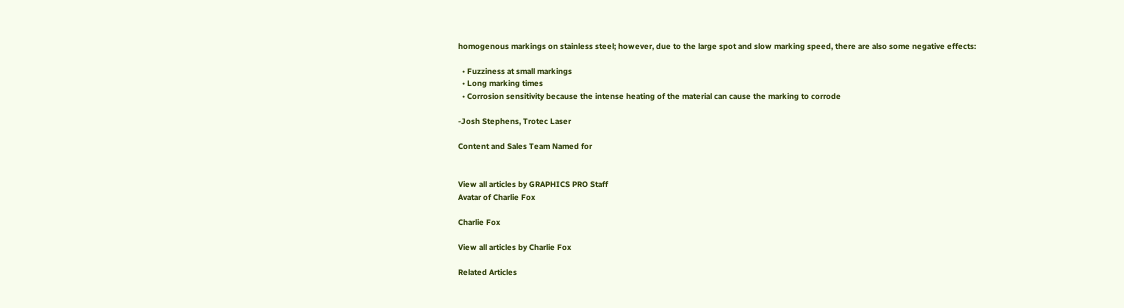homogenous markings on stainless steel; however, due to the large spot and slow marking speed, there are also some negative effects:

  • Fuzziness at small markings
  • Long marking times
  • Corrosion sensitivity because the intense heating of the material can cause the marking to corrode

-Josh Stephens, Trotec Laser

Content and Sales Team Named for


View all articles by GRAPHICS PRO Staff
Avatar of Charlie Fox

Charlie Fox

View all articles by Charlie Fox

Related Articles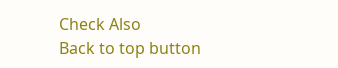Check Also
Back to top button